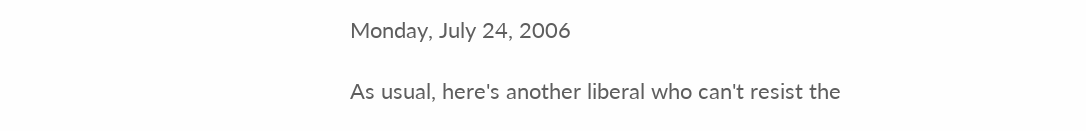Monday, July 24, 2006

As usual, here's another liberal who can't resist the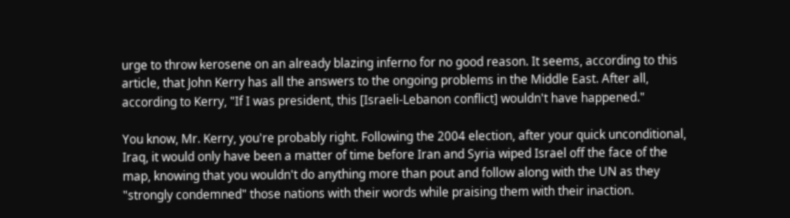urge to throw kerosene on an already blazing inferno for no good reason. It seems, according to this article, that John Kerry has all the answers to the ongoing problems in the Middle East. After all, according to Kerry, "If I was president, this [Israeli-Lebanon conflict] wouldn't have happened."

You know, Mr. Kerry, you're probably right. Following the 2004 election, after your quick unconditional, Iraq, it would only have been a matter of time before Iran and Syria wiped Israel off the face of the map, knowing that you wouldn't do anything more than pout and follow along with the UN as they "strongly condemned" those nations with their words while praising them with their inaction.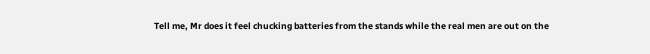Tell me, Mr does it feel chucking batteries from the stands while the real men are out on the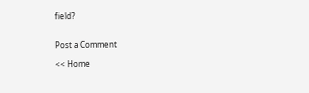field?


Post a Comment

<< Home